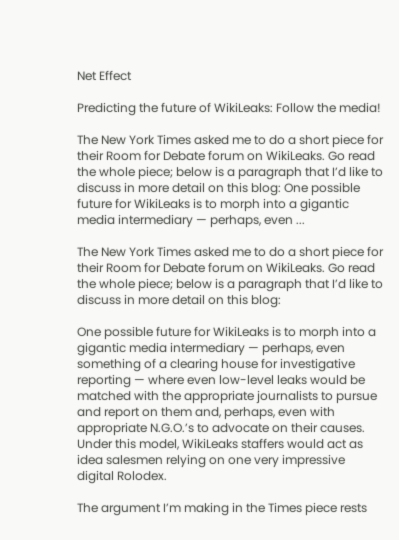Net Effect

Predicting the future of WikiLeaks: Follow the media!

The New York Times asked me to do a short piece for their Room for Debate forum on WikiLeaks. Go read the whole piece; below is a paragraph that I’d like to discuss in more detail on this blog: One possible future for WikiLeaks is to morph into a gigantic media intermediary — perhaps, even ...

The New York Times asked me to do a short piece for their Room for Debate forum on WikiLeaks. Go read the whole piece; below is a paragraph that I’d like to discuss in more detail on this blog:

One possible future for WikiLeaks is to morph into a gigantic media intermediary — perhaps, even something of a clearing house for investigative reporting — where even low-level leaks would be matched with the appropriate journalists to pursue and report on them and, perhaps, even with appropriate N.G.O.’s to advocate on their causes. Under this model, WikiLeaks staffers would act as idea salesmen relying on one very impressive digital Rolodex.

The argument I’m making in the Times piece rests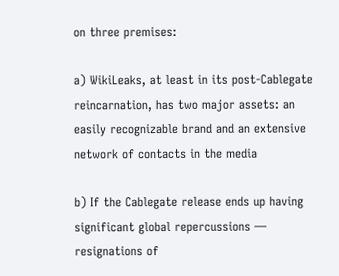on three premises:

a) WikiLeaks, at least in its post-Cablegate reincarnation, has two major assets: an easily recognizable brand and an extensive network of contacts in the media

b) If the Cablegate release ends up having significant global repercussions — resignations of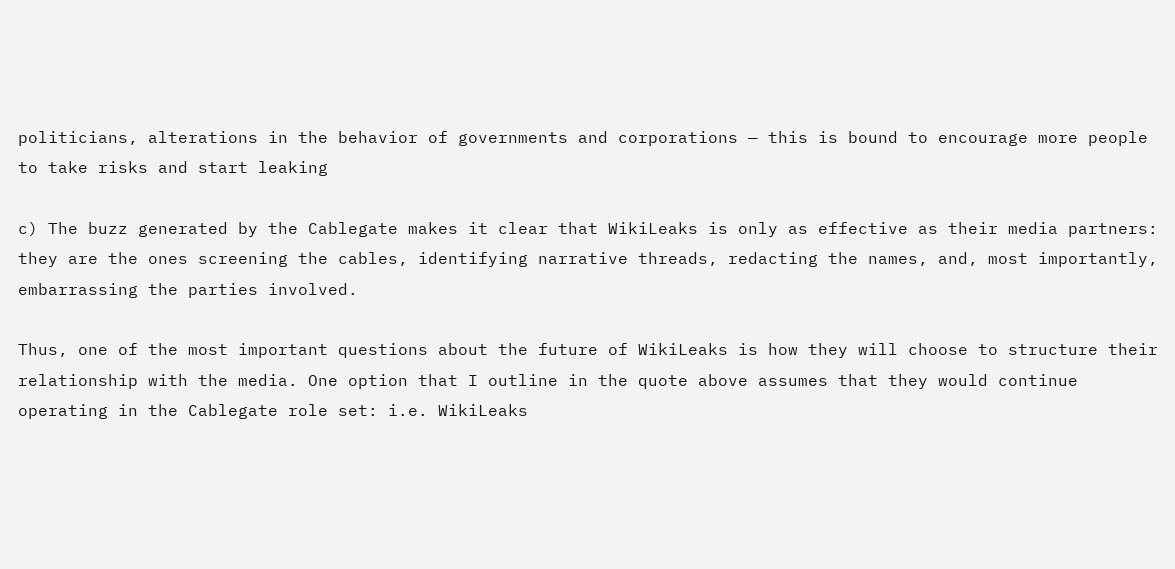politicians, alterations in the behavior of governments and corporations — this is bound to encourage more people to take risks and start leaking

c) The buzz generated by the Cablegate makes it clear that WikiLeaks is only as effective as their media partners: they are the ones screening the cables, identifying narrative threads, redacting the names, and, most importantly, embarrassing the parties involved.

Thus, one of the most important questions about the future of WikiLeaks is how they will choose to structure their relationship with the media. One option that I outline in the quote above assumes that they would continue operating in the Cablegate role set: i.e. WikiLeaks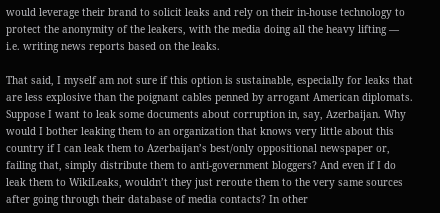would leverage their brand to solicit leaks and rely on their in-house technology to protect the anonymity of the leakers, with the media doing all the heavy lifting — i.e. writing news reports based on the leaks.

That said, I myself am not sure if this option is sustainable, especially for leaks that are less explosive than the poignant cables penned by arrogant American diplomats. Suppose I want to leak some documents about corruption in, say, Azerbaijan. Why would I bother leaking them to an organization that knows very little about this country if I can leak them to Azerbaijan’s best/only oppositional newspaper or, failing that, simply distribute them to anti-government bloggers? And even if I do leak them to WikiLeaks, wouldn’t they just reroute them to the very same sources after going through their database of media contacts? In other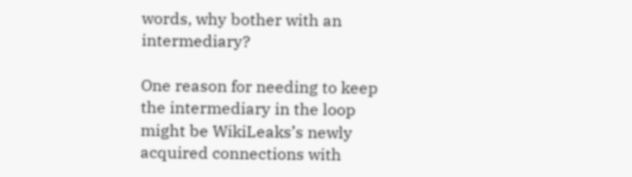words, why bother with an intermediary?

One reason for needing to keep the intermediary in the loop might be WikiLeaks’s newly acquired connections with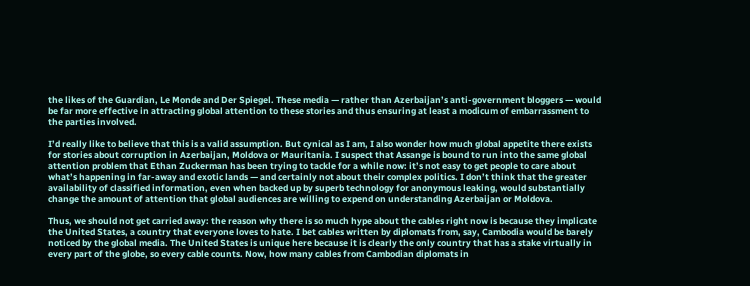the likes of the Guardian, Le Monde and Der Spiegel. These media — rather than Azerbaijan’s anti-government bloggers — would be far more effective in attracting global attention to these stories and thus ensuring at least a modicum of embarrassment to the parties involved.

I’d really like to believe that this is a valid assumption. But cynical as I am, I also wonder how much global appetite there exists for stories about corruption in Azerbaijan, Moldova or Mauritania. I suspect that Assange is bound to run into the same global attention problem that Ethan Zuckerman has been trying to tackle for a while now: it’s not easy to get people to care about what’s happening in far-away and exotic lands — and certainly not about their complex politics. I don’t think that the greater availability of classified information, even when backed up by superb technology for anonymous leaking, would substantially change the amount of attention that global audiences are willing to expend on understanding Azerbaijan or Moldova.

Thus, we should not get carried away: the reason why there is so much hype about the cables right now is because they implicate the United States, a country that everyone loves to hate. I bet cables written by diplomats from, say, Cambodia would be barely noticed by the global media. The United States is unique here because it is clearly the only country that has a stake virtually in every part of the globe, so every cable counts. Now, how many cables from Cambodian diplomats in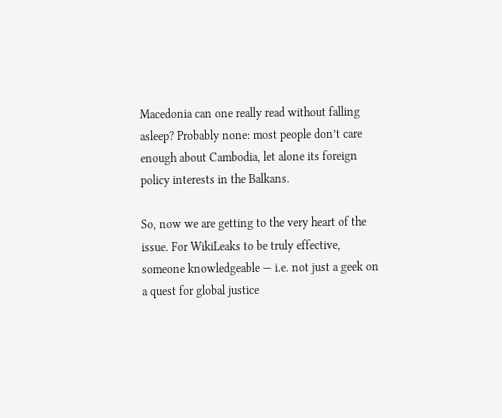Macedonia can one really read without falling asleep? Probably none: most people don’t care enough about Cambodia, let alone its foreign policy interests in the Balkans.

So, now we are getting to the very heart of the issue. For WikiLeaks to be truly effective, someone knowledgeable — i.e. not just a geek on a quest for global justice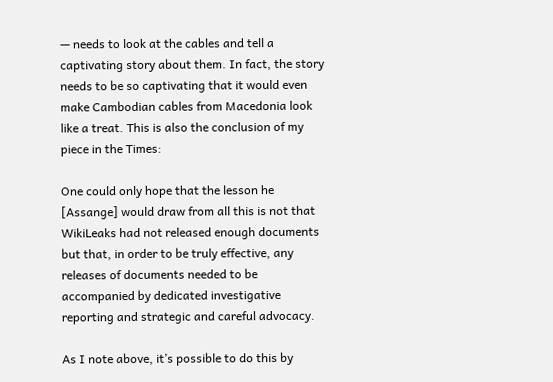— needs to look at the cables and tell a captivating story about them. In fact, the story needs to be so captivating that it would even make Cambodian cables from Macedonia look like a treat. This is also the conclusion of my piece in the Times:

One could only hope that the lesson he [Assange] would draw from all this is not that WikiLeaks had not released enough documents but that, in order to be truly effective, any releases of documents needed to be accompanied by dedicated investigative reporting and strategic and careful advocacy.

As I note above, it’s possible to do this by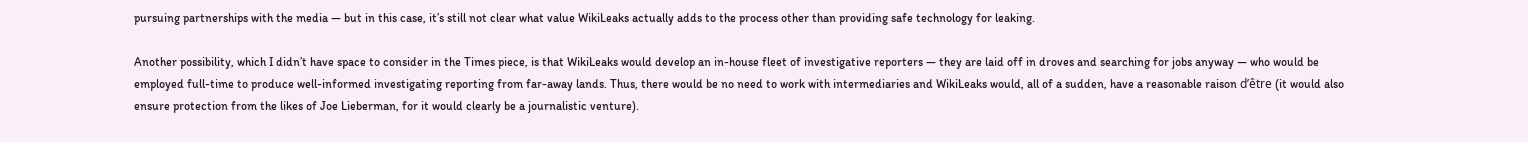pursuing partnerships with the media — but in this case, it’s still not clear what value WikiLeaks actually adds to the process other than providing safe technology for leaking.

Another possibility, which I didn’t have space to consider in the Times piece, is that WikiLeaks would develop an in-house fleet of investigative reporters — they are laid off in droves and searching for jobs anyway — who would be employed full-time to produce well-informed investigating reporting from far-away lands. Thus, there would be no need to work with intermediaries and WikiLeaks would, all of a sudden, have a reasonable raison d’être (it would also ensure protection from the likes of Joe Lieberman, for it would clearly be a journalistic venture).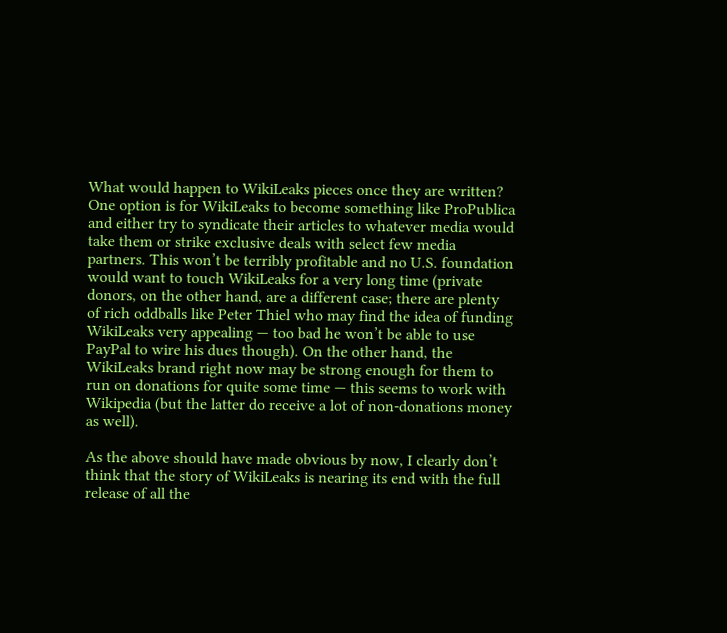What would happen to WikiLeaks pieces once they are written? One option is for WikiLeaks to become something like ProPublica and either try to syndicate their articles to whatever media would take them or strike exclusive deals with select few media partners. This won’t be terribly profitable and no U.S. foundation would want to touch WikiLeaks for a very long time (private donors, on the other hand, are a different case; there are plenty of rich oddballs like Peter Thiel who may find the idea of funding WikiLeaks very appealing — too bad he won’t be able to use PayPal to wire his dues though). On the other hand, the WikiLeaks brand right now may be strong enough for them to run on donations for quite some time — this seems to work with Wikipedia (but the latter do receive a lot of non-donations money as well).

As the above should have made obvious by now, I clearly don’t think that the story of WikiLeaks is nearing its end with the full release of all the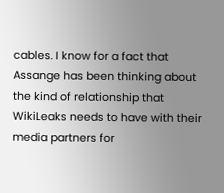cables. I know for a fact that Assange has been thinking about the kind of relationship that WikiLeaks needs to have with their media partners for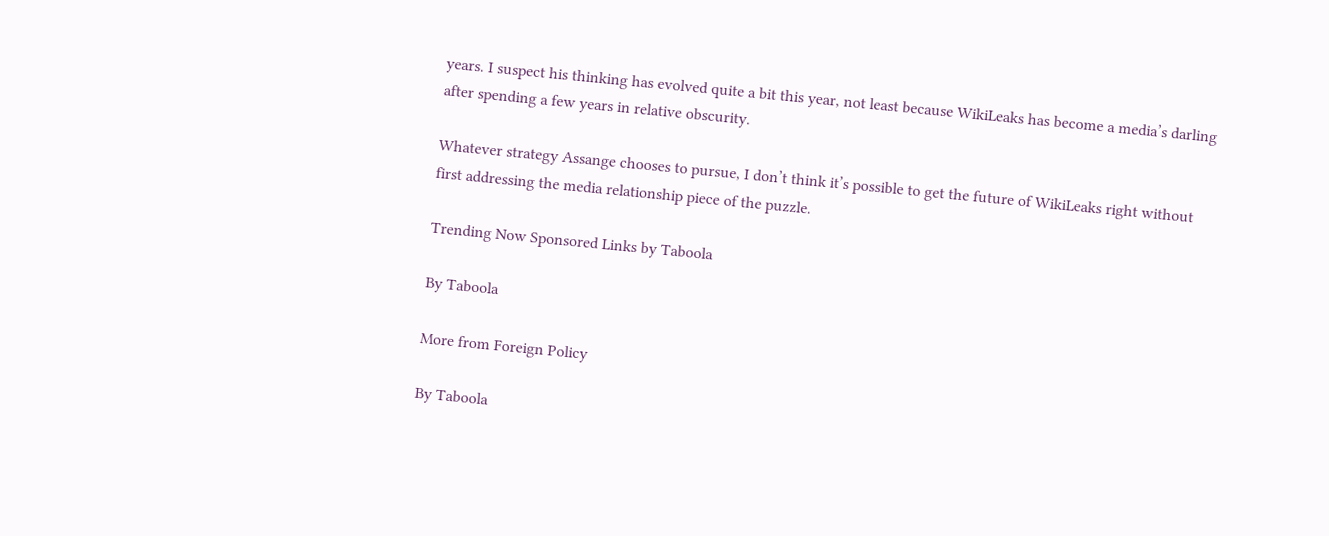years. I suspect his thinking has evolved quite a bit this year, not least because WikiLeaks has become a media’s darling after spending a few years in relative obscurity.

Whatever strategy Assange chooses to pursue, I don’t think it’s possible to get the future of WikiLeaks right without first addressing the media relationship piece of the puzzle.

Trending Now Sponsored Links by Taboola

By Taboola

More from Foreign Policy

By Taboola